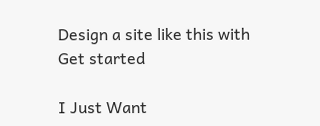Design a site like this with
Get started

I Just Want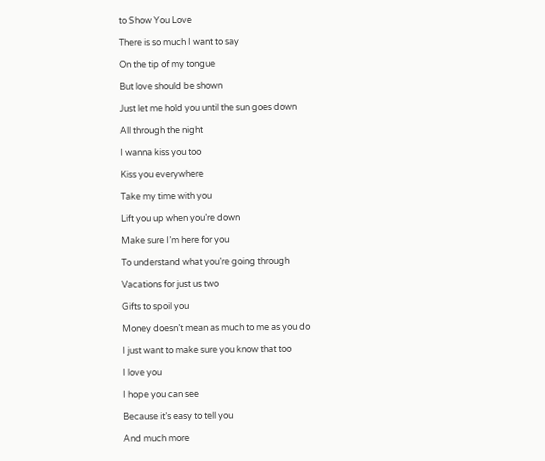to Show You Love

There is so much I want to say

On the tip of my tongue

But love should be shown

Just let me hold you until the sun goes down

All through the night

I wanna kiss you too

Kiss you everywhere

Take my time with you

Lift you up when you’re down

Make sure I’m here for you

To understand what you’re going through

Vacations for just us two

Gifts to spoil you

Money doesn’t mean as much to me as you do

I just want to make sure you know that too

I love you

I hope you can see

Because it’s easy to tell you

And much more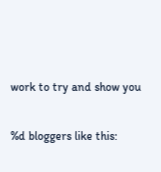work to try and show you

%d bloggers like this: